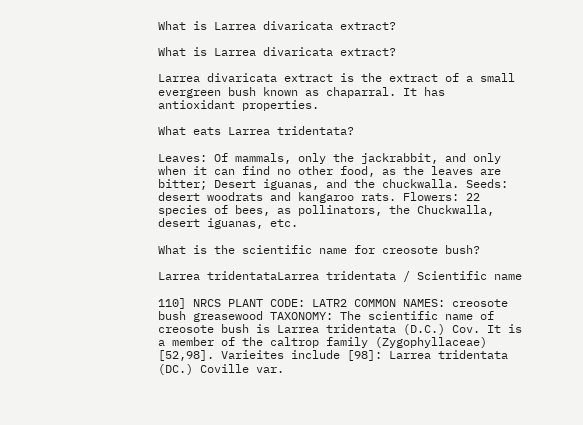What is Larrea divaricata extract?

What is Larrea divaricata extract?

Larrea divaricata extract is the extract of a small evergreen bush known as chaparral. It has antioxidant properties.

What eats Larrea tridentata?

Leaves: Of mammals, only the jackrabbit, and only when it can find no other food, as the leaves are bitter; Desert iguanas, and the chuckwalla. Seeds: desert woodrats and kangaroo rats. Flowers: 22 species of bees, as pollinators, the Chuckwalla, desert iguanas, etc.

What is the scientific name for creosote bush?

Larrea tridentataLarrea tridentata / Scientific name

110] NRCS PLANT CODE: LATR2 COMMON NAMES: creosote bush greasewood TAXONOMY: The scientific name of creosote bush is Larrea tridentata (D.C.) Cov. It is a member of the caltrop family (Zygophyllaceae) [52,98]. Varieites include [98]: Larrea tridentata (DC.) Coville var.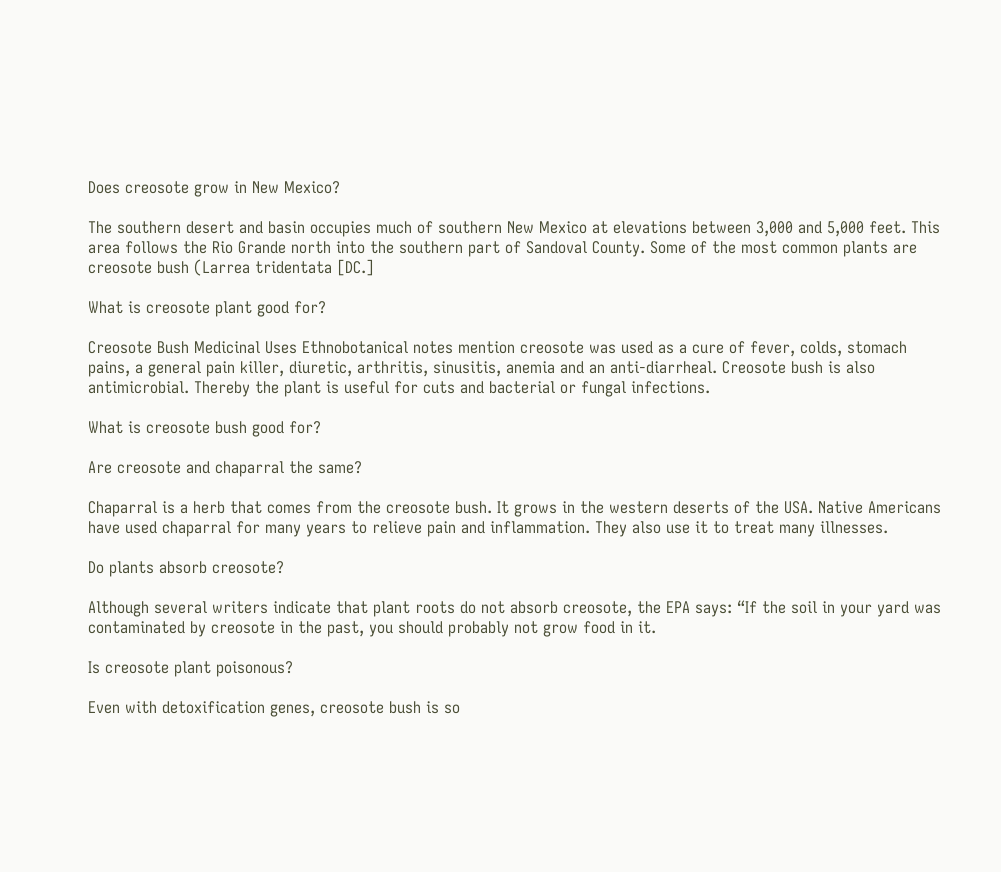Does creosote grow in New Mexico?

The southern desert and basin occupies much of southern New Mexico at elevations between 3,000 and 5,000 feet. This area follows the Rio Grande north into the southern part of Sandoval County. Some of the most common plants are creosote bush (Larrea tridentata [DC.]

What is creosote plant good for?

Creosote Bush Medicinal Uses Ethnobotanical notes mention creosote was used as a cure of fever, colds, stomach pains, a general pain killer, diuretic, arthritis, sinusitis, anemia and an anti-diarrheal. Creosote bush is also antimicrobial. Thereby the plant is useful for cuts and bacterial or fungal infections.

What is creosote bush good for?

Are creosote and chaparral the same?

Chaparral is a herb that comes from the creosote bush. It grows in the western deserts of the USA. Native Americans have used chaparral for many years to relieve pain and inflammation. They also use it to treat many illnesses.

Do plants absorb creosote?

Although several writers indicate that plant roots do not absorb creosote, the EPA says: “If the soil in your yard was contaminated by creosote in the past, you should probably not grow food in it.

Is creosote plant poisonous?

Even with detoxification genes, creosote bush is so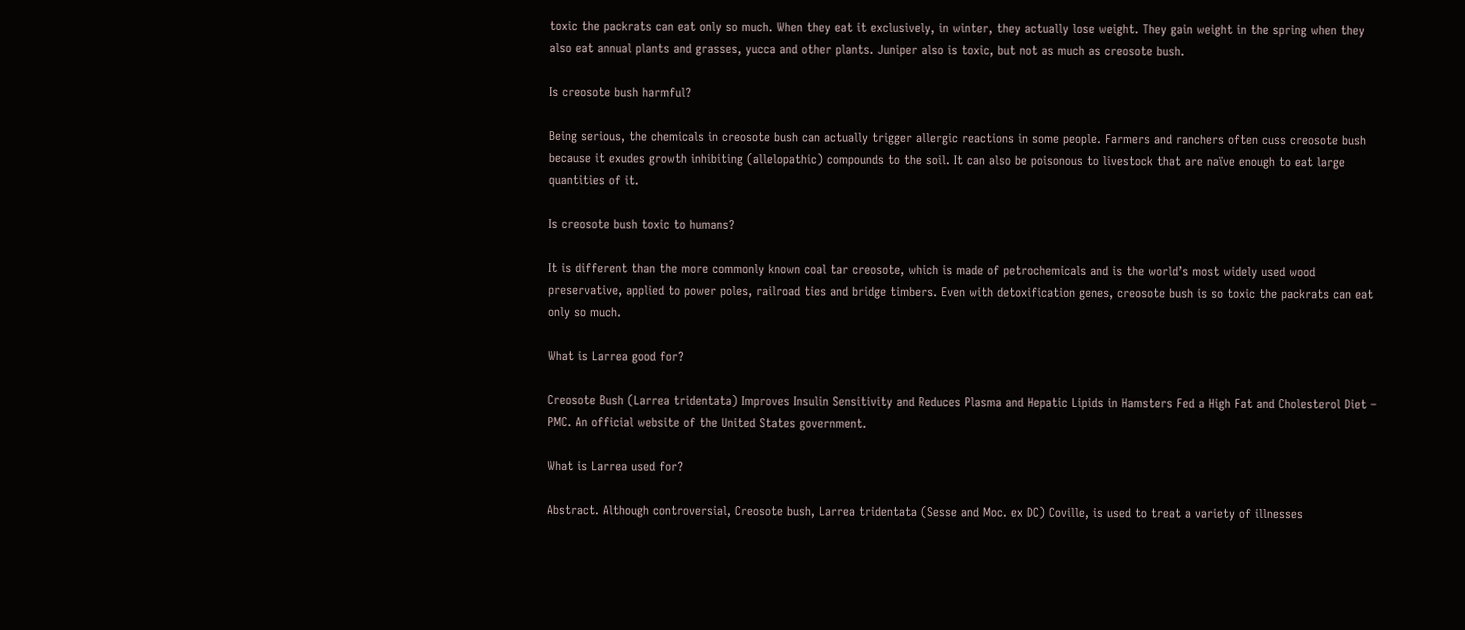toxic the packrats can eat only so much. When they eat it exclusively, in winter, they actually lose weight. They gain weight in the spring when they also eat annual plants and grasses, yucca and other plants. Juniper also is toxic, but not as much as creosote bush.

Is creosote bush harmful?

Being serious, the chemicals in creosote bush can actually trigger allergic reactions in some people. Farmers and ranchers often cuss creosote bush because it exudes growth inhibiting (allelopathic) compounds to the soil. It can also be poisonous to livestock that are naïve enough to eat large quantities of it.

Is creosote bush toxic to humans?

It is different than the more commonly known coal tar creosote, which is made of petrochemicals and is the world’s most widely used wood preservative, applied to power poles, railroad ties and bridge timbers. Even with detoxification genes, creosote bush is so toxic the packrats can eat only so much.

What is Larrea good for?

Creosote Bush (Larrea tridentata) Improves Insulin Sensitivity and Reduces Plasma and Hepatic Lipids in Hamsters Fed a High Fat and Cholesterol Diet – PMC. An official website of the United States government.

What is Larrea used for?

Abstract. Although controversial, Creosote bush, Larrea tridentata (Sesse and Moc. ex DC) Coville, is used to treat a variety of illnesses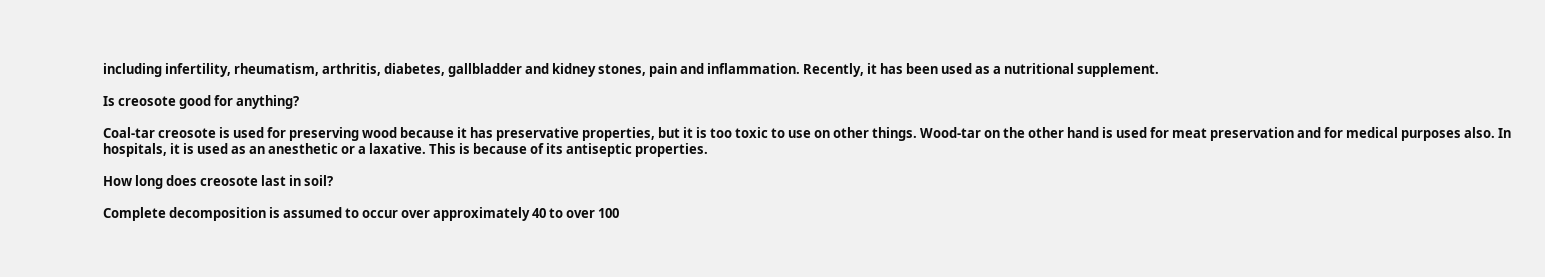including infertility, rheumatism, arthritis, diabetes, gallbladder and kidney stones, pain and inflammation. Recently, it has been used as a nutritional supplement.

Is creosote good for anything?

Coal-tar creosote is used for preserving wood because it has preservative properties, but it is too toxic to use on other things. Wood-tar on the other hand is used for meat preservation and for medical purposes also. In hospitals, it is used as an anesthetic or a laxative. This is because of its antiseptic properties.

How long does creosote last in soil?

Complete decomposition is assumed to occur over approximately 40 to over 100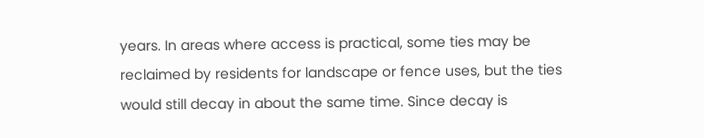years. In areas where access is practical, some ties may be reclaimed by residents for landscape or fence uses, but the ties would still decay in about the same time. Since decay is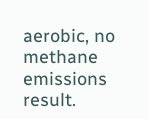aerobic, no methane emissions result.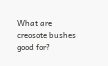What are creosote bushes good for?